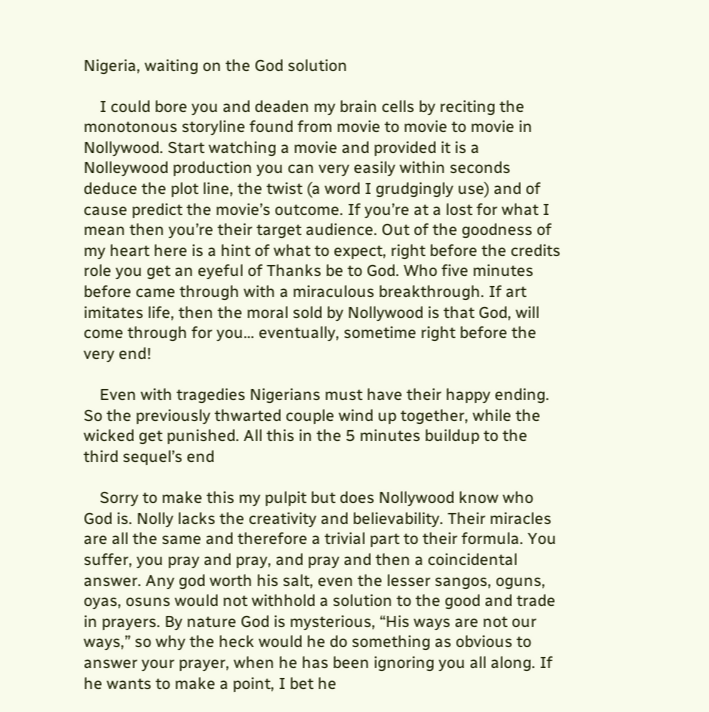Nigeria, waiting on the God solution

    I could bore you and deaden my brain cells by reciting the monotonous storyline found from movie to movie to movie in Nollywood. Start watching a movie and provided it is a Nolleywood production you can very easily within seconds deduce the plot line, the twist (a word I grudgingly use) and of cause predict the movie’s outcome. If you’re at a lost for what I mean then you’re their target audience. Out of the goodness of my heart here is a hint of what to expect, right before the credits role you get an eyeful of Thanks be to God. Who five minutes before came through with a miraculous breakthrough. If art imitates life, then the moral sold by Nollywood is that God, will come through for you… eventually, sometime right before the very end!

    Even with tragedies Nigerians must have their happy ending. So the previously thwarted couple wind up together, while the wicked get punished. All this in the 5 minutes buildup to the third sequel’s end

    Sorry to make this my pulpit but does Nollywood know who God is. Nolly lacks the creativity and believability. Their miracles are all the same and therefore a trivial part to their formula. You suffer, you pray and pray, and pray and then a coincidental answer. Any god worth his salt, even the lesser sangos, oguns, oyas, osuns would not withhold a solution to the good and trade in prayers. By nature God is mysterious, “His ways are not our ways,” so why the heck would he do something as obvious to answer your prayer, when he has been ignoring you all along. If he wants to make a point, I bet he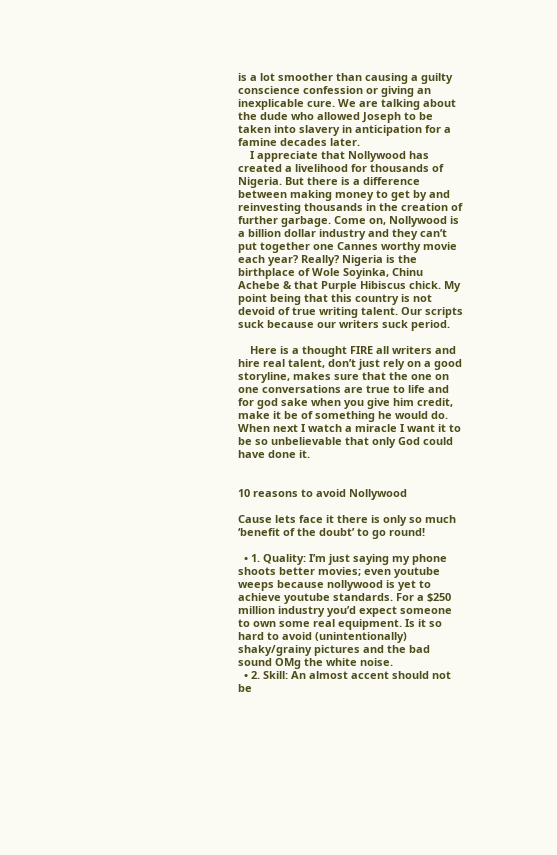is a lot smoother than causing a guilty conscience confession or giving an inexplicable cure. We are talking about the dude who allowed Joseph to be taken into slavery in anticipation for a famine decades later.
    I appreciate that Nollywood has created a livelihood for thousands of Nigeria. But there is a difference between making money to get by and reinvesting thousands in the creation of further garbage. Come on, Nollywood is a billion dollar industry and they can’t put together one Cannes worthy movie each year? Really? Nigeria is the birthplace of Wole Soyinka, Chinu Achebe & that Purple Hibiscus chick. My point being that this country is not devoid of true writing talent. Our scripts suck because our writers suck period.

    Here is a thought FIRE all writers and hire real talent, don’t just rely on a good storyline, makes sure that the one on one conversations are true to life and for god sake when you give him credit, make it be of something he would do. When next I watch a miracle I want it to be so unbelievable that only God could have done it.


10 reasons to avoid Nollywood

Cause lets face it there is only so much ‘benefit of the doubt’ to go round!

  • 1. Quality: I’m just saying my phone shoots better movies; even youtube weeps because nollywood is yet to achieve youtube standards. For a $250 million industry you’d expect someone to own some real equipment. Is it so hard to avoid (unintentionally) shaky/grainy pictures and the bad sound OMg the white noise.
  • 2. Skill: An almost accent should not be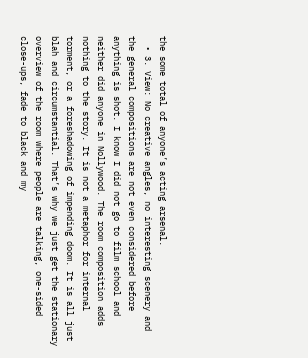the some total of anyone’s acting arsenal.
  • 3. View: No creative angles, no interesting scenery and the general compositions are not even considered before anything is shot. I know I did not go to film school and neither did anyone in Nollywood. The room composition adds nothing to the story. It is not a metaphor for internal torment, or a foreshadowing of impending doom. It is all just blah and circumstantial. That’s why we just get the stationary overview of the room where people are talking, one-sided close-ups, fade to black and my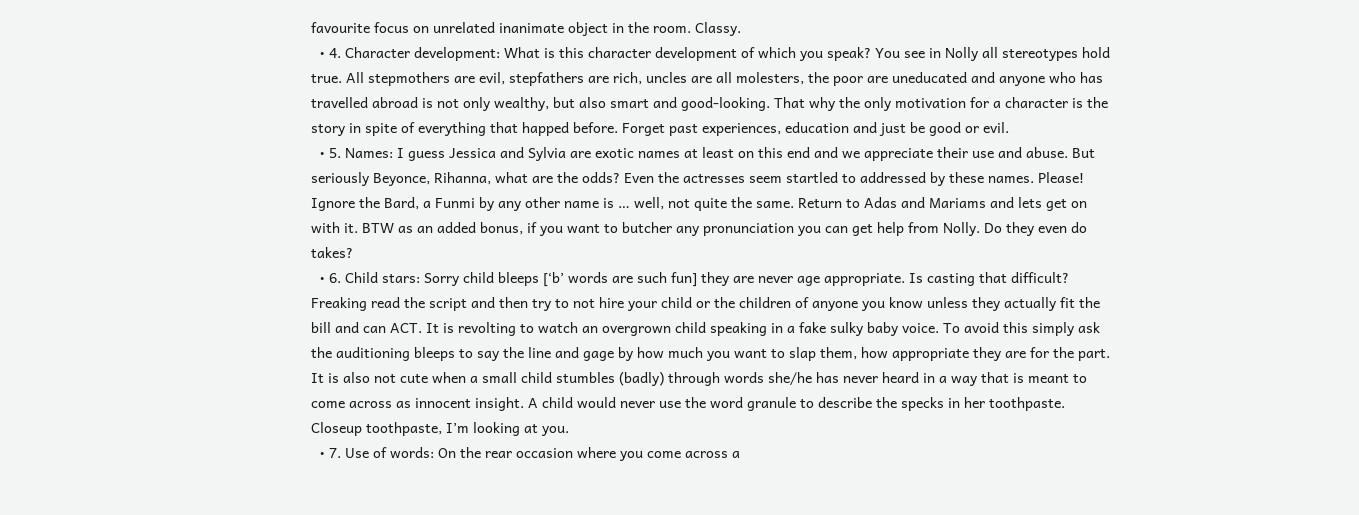favourite focus on unrelated inanimate object in the room. Classy.
  • 4. Character development: What is this character development of which you speak? You see in Nolly all stereotypes hold true. All stepmothers are evil, stepfathers are rich, uncles are all molesters, the poor are uneducated and anyone who has travelled abroad is not only wealthy, but also smart and good-looking. That why the only motivation for a character is the story in spite of everything that happed before. Forget past experiences, education and just be good or evil.
  • 5. Names: I guess Jessica and Sylvia are exotic names at least on this end and we appreciate their use and abuse. But seriously Beyonce, Rihanna, what are the odds? Even the actresses seem startled to addressed by these names. Please! Ignore the Bard, a Funmi by any other name is … well, not quite the same. Return to Adas and Mariams and lets get on with it. BTW as an added bonus, if you want to butcher any pronunciation you can get help from Nolly. Do they even do takes?
  • 6. Child stars: Sorry child bleeps [‘b’ words are such fun] they are never age appropriate. Is casting that difficult? Freaking read the script and then try to not hire your child or the children of anyone you know unless they actually fit the bill and can ACT. It is revolting to watch an overgrown child speaking in a fake sulky baby voice. To avoid this simply ask the auditioning bleeps to say the line and gage by how much you want to slap them, how appropriate they are for the part. It is also not cute when a small child stumbles (badly) through words she/he has never heard in a way that is meant to come across as innocent insight. A child would never use the word granule to describe the specks in her toothpaste. Closeup toothpaste, I’m looking at you.
  • 7. Use of words: On the rear occasion where you come across a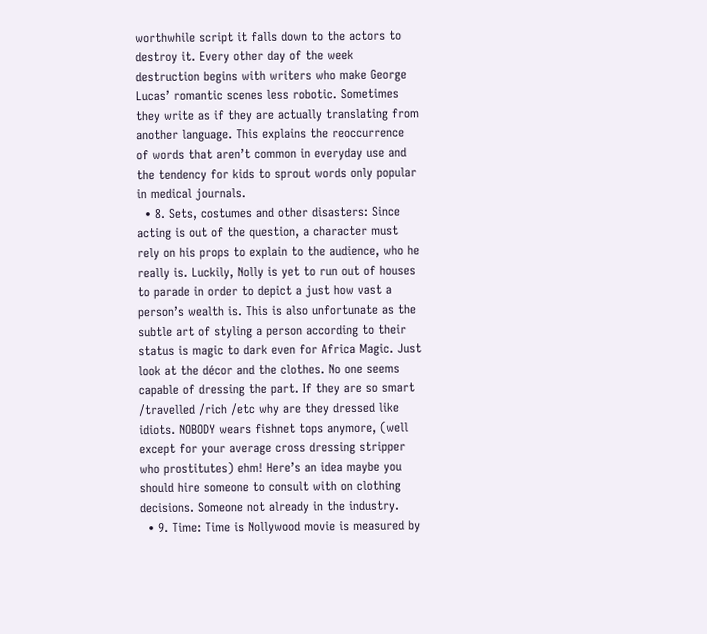worthwhile script it falls down to the actors to destroy it. Every other day of the week destruction begins with writers who make George Lucas’ romantic scenes less robotic. Sometimes they write as if they are actually translating from another language. This explains the reoccurrence of words that aren’t common in everyday use and the tendency for kids to sprout words only popular in medical journals.
  • 8. Sets, costumes and other disasters: Since acting is out of the question, a character must rely on his props to explain to the audience, who he really is. Luckily, Nolly is yet to run out of houses to parade in order to depict a just how vast a person’s wealth is. This is also unfortunate as the subtle art of styling a person according to their status is magic to dark even for Africa Magic. Just look at the décor and the clothes. No one seems capable of dressing the part. If they are so smart /travelled /rich /etc why are they dressed like idiots. NOBODY wears fishnet tops anymore, (well except for your average cross dressing stripper who prostitutes) ehm! Here’s an idea maybe you should hire someone to consult with on clothing decisions. Someone not already in the industry.
  • 9. Time: Time is Nollywood movie is measured by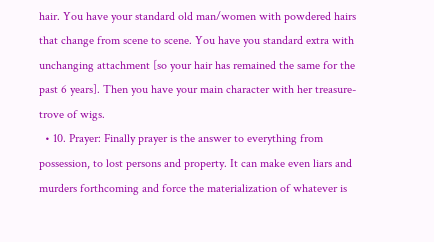hair. You have your standard old man/women with powdered hairs that change from scene to scene. You have you standard extra with unchanging attachment [so your hair has remained the same for the past 6 years]. Then you have your main character with her treasure-trove of wigs.
  • 10. Prayer: Finally prayer is the answer to everything from possession, to lost persons and property. It can make even liars and murders forthcoming and force the materialization of whatever is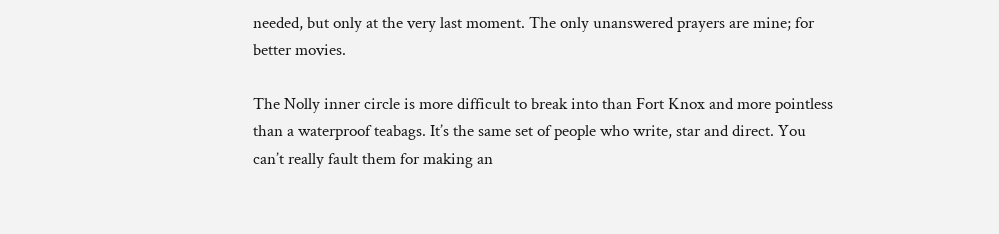needed, but only at the very last moment. The only unanswered prayers are mine; for better movies.

The Nolly inner circle is more difficult to break into than Fort Knox and more pointless than a waterproof teabags. It’s the same set of people who write, star and direct. You can’t really fault them for making an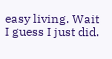easy living. Wait I guess I just did.